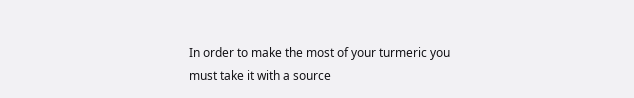In order to make the most of your turmeric you must take it with a source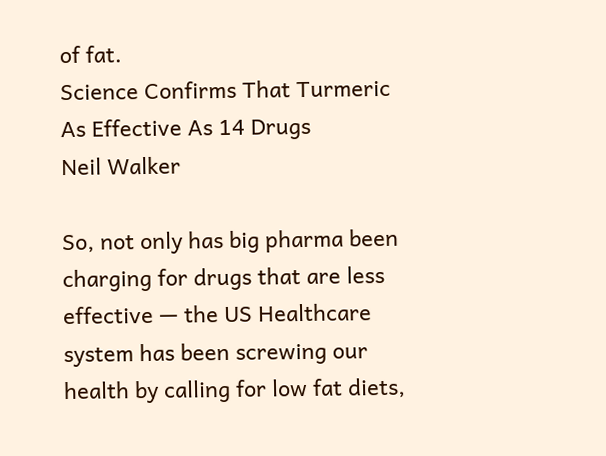of fat.
Science Confirms That Turmeric As Effective As 14 Drugs
Neil Walker

So, not only has big pharma been charging for drugs that are less effective — the US Healthcare system has been screwing our health by calling for low fat diets,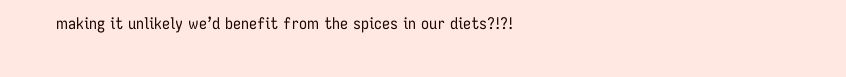making it unlikely we’d benefit from the spices in our diets?!?!